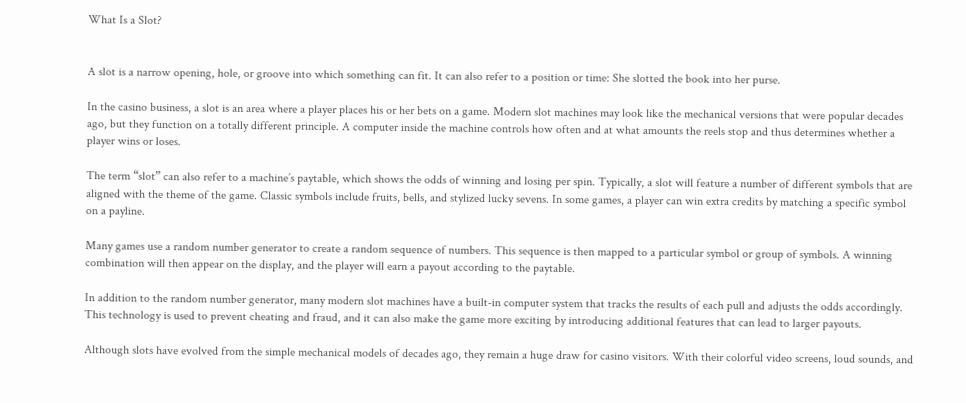What Is a Slot?


A slot is a narrow opening, hole, or groove into which something can fit. It can also refer to a position or time: She slotted the book into her purse.

In the casino business, a slot is an area where a player places his or her bets on a game. Modern slot machines may look like the mechanical versions that were popular decades ago, but they function on a totally different principle. A computer inside the machine controls how often and at what amounts the reels stop and thus determines whether a player wins or loses.

The term “slot” can also refer to a machine’s paytable, which shows the odds of winning and losing per spin. Typically, a slot will feature a number of different symbols that are aligned with the theme of the game. Classic symbols include fruits, bells, and stylized lucky sevens. In some games, a player can win extra credits by matching a specific symbol on a payline.

Many games use a random number generator to create a random sequence of numbers. This sequence is then mapped to a particular symbol or group of symbols. A winning combination will then appear on the display, and the player will earn a payout according to the paytable.

In addition to the random number generator, many modern slot machines have a built-in computer system that tracks the results of each pull and adjusts the odds accordingly. This technology is used to prevent cheating and fraud, and it can also make the game more exciting by introducing additional features that can lead to larger payouts.

Although slots have evolved from the simple mechanical models of decades ago, they remain a huge draw for casino visitors. With their colorful video screens, loud sounds, and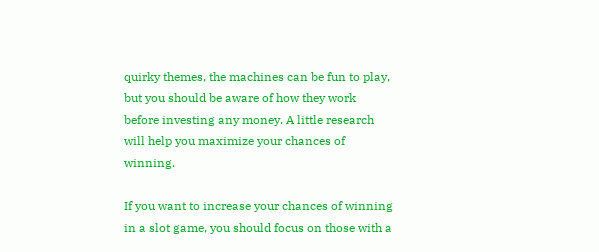quirky themes, the machines can be fun to play, but you should be aware of how they work before investing any money. A little research will help you maximize your chances of winning.

If you want to increase your chances of winning in a slot game, you should focus on those with a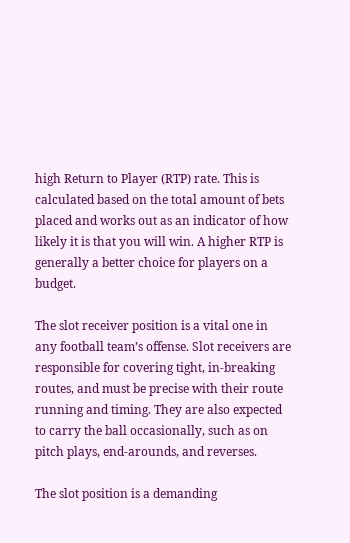high Return to Player (RTP) rate. This is calculated based on the total amount of bets placed and works out as an indicator of how likely it is that you will win. A higher RTP is generally a better choice for players on a budget.

The slot receiver position is a vital one in any football team’s offense. Slot receivers are responsible for covering tight, in-breaking routes, and must be precise with their route running and timing. They are also expected to carry the ball occasionally, such as on pitch plays, end-arounds, and reverses.

The slot position is a demanding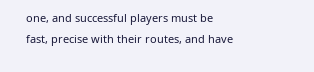one, and successful players must be fast, precise with their routes, and have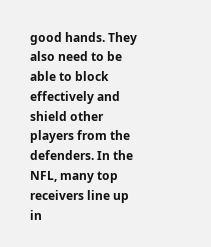good hands. They also need to be able to block effectively and shield other players from the defenders. In the NFL, many top receivers line up in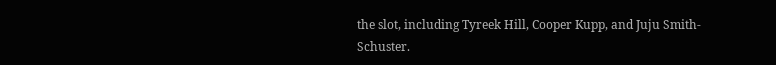the slot, including Tyreek Hill, Cooper Kupp, and Juju Smith-Schuster.